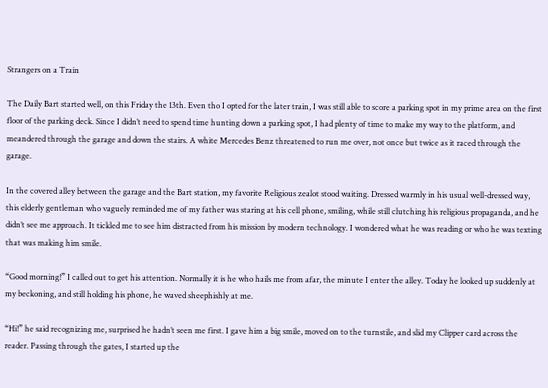Strangers on a Train

The Daily Bart started well, on this Friday the 13th. Even tho I opted for the later train, I was still able to score a parking spot in my prime area on the first floor of the parking deck. Since I didn’t need to spend time hunting down a parking spot, I had plenty of time to make my way to the platform, and meandered through the garage and down the stairs. A white Mercedes Benz threatened to run me over, not once but twice as it raced through the garage.

In the covered alley between the garage and the Bart station, my favorite Religious zealot stood waiting. Dressed warmly in his usual well-dressed way, this elderly gentleman who vaguely reminded me of my father was staring at his cell phone, smiling, while still clutching his religious propaganda, and he didn’t see me approach. It tickled me to see him distracted from his mission by modern technology. I wondered what he was reading or who he was texting that was making him smile.

“Good morning!” I called out to get his attention. Normally it is he who hails me from afar, the minute I enter the alley. Today he looked up suddenly at my beckoning, and still holding his phone, he waved sheephishly at me.

“Hi!” he said recognizing me, surprised he hadn’t seen me first. I gave him a big smile, moved on to the turnstile, and slid my Clipper card across the reader. Passing through the gates, I started up the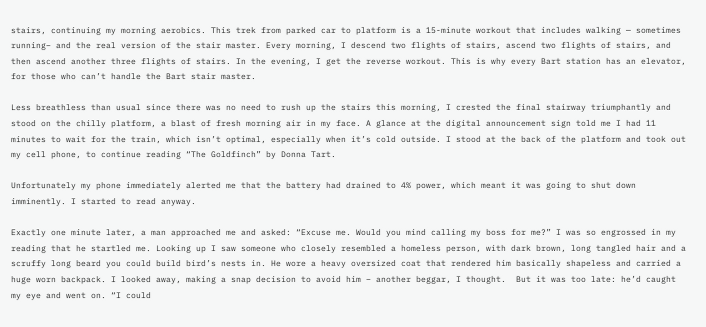stairs, continuing my morning aerobics. This trek from parked car to platform is a 15-minute workout that includes walking — sometimes running– and the real version of the stair master. Every morning, I descend two flights of stairs, ascend two flights of stairs, and then ascend another three flights of stairs. In the evening, I get the reverse workout. This is why every Bart station has an elevator, for those who can’t handle the Bart stair master.

Less breathless than usual since there was no need to rush up the stairs this morning, I crested the final stairway triumphantly and stood on the chilly platform, a blast of fresh morning air in my face. A glance at the digital announcement sign told me I had 11 minutes to wait for the train, which isn’t optimal, especially when it’s cold outside. I stood at the back of the platform and took out my cell phone, to continue reading “The Goldfinch” by Donna Tart.

Unfortunately my phone immediately alerted me that the battery had drained to 4% power, which meant it was going to shut down imminently. I started to read anyway.

Exactly one minute later, a man approached me and asked: “Excuse me. Would you mind calling my boss for me?” I was so engrossed in my reading that he startled me. Looking up I saw someone who closely resembled a homeless person, with dark brown, long tangled hair and a scruffy long beard you could build bird’s nests in. He wore a heavy oversized coat that rendered him basically shapeless and carried a huge worn backpack. I looked away, making a snap decision to avoid him – another beggar, I thought.  But it was too late: he’d caught my eye and went on. “I could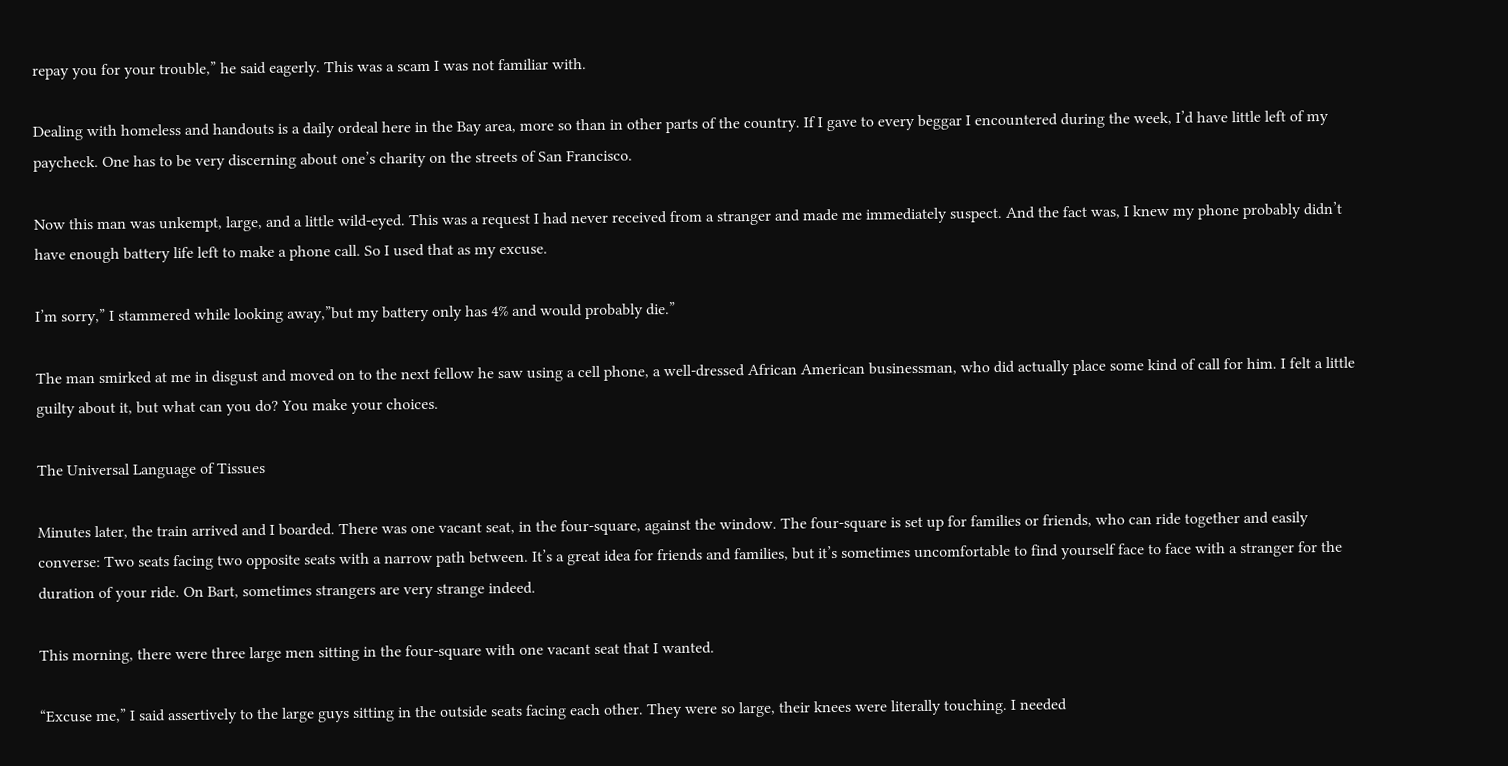repay you for your trouble,” he said eagerly. This was a scam I was not familiar with.

Dealing with homeless and handouts is a daily ordeal here in the Bay area, more so than in other parts of the country. If I gave to every beggar I encountered during the week, I’d have little left of my paycheck. One has to be very discerning about one’s charity on the streets of San Francisco.

Now this man was unkempt, large, and a little wild-eyed. This was a request I had never received from a stranger and made me immediately suspect. And the fact was, I knew my phone probably didn’t have enough battery life left to make a phone call. So I used that as my excuse.

I’m sorry,” I stammered while looking away,”but my battery only has 4% and would probably die.”

The man smirked at me in disgust and moved on to the next fellow he saw using a cell phone, a well-dressed African American businessman, who did actually place some kind of call for him. I felt a little guilty about it, but what can you do? You make your choices.

The Universal Language of Tissues

Minutes later, the train arrived and I boarded. There was one vacant seat, in the four-square, against the window. The four-square is set up for families or friends, who can ride together and easily converse: Two seats facing two opposite seats with a narrow path between. It’s a great idea for friends and families, but it’s sometimes uncomfortable to find yourself face to face with a stranger for the duration of your ride. On Bart, sometimes strangers are very strange indeed.

This morning, there were three large men sitting in the four-square with one vacant seat that I wanted.

“Excuse me,” I said assertively to the large guys sitting in the outside seats facing each other. They were so large, their knees were literally touching. I needed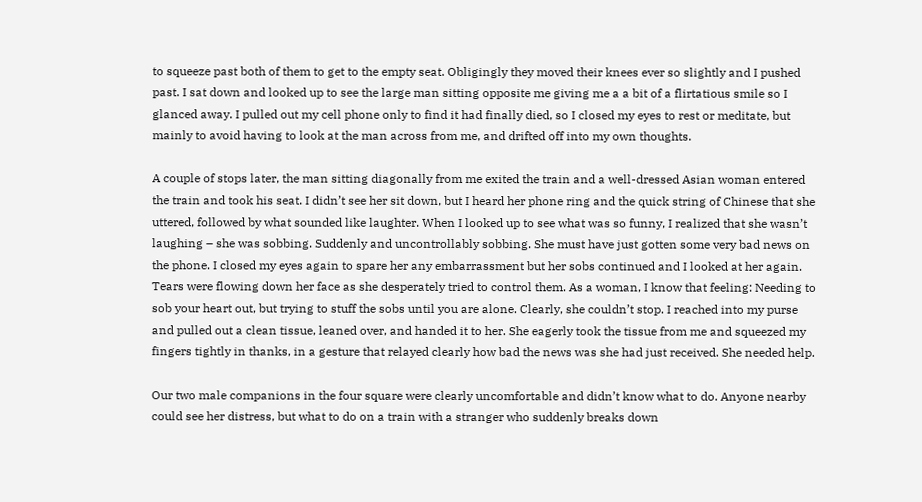to squeeze past both of them to get to the empty seat. Obligingly they moved their knees ever so slightly and I pushed past. I sat down and looked up to see the large man sitting opposite me giving me a a bit of a flirtatious smile so I glanced away. I pulled out my cell phone only to find it had finally died, so I closed my eyes to rest or meditate, but mainly to avoid having to look at the man across from me, and drifted off into my own thoughts.

A couple of stops later, the man sitting diagonally from me exited the train and a well-dressed Asian woman entered the train and took his seat. I didn’t see her sit down, but I heard her phone ring and the quick string of Chinese that she uttered, followed by what sounded like laughter. When I looked up to see what was so funny, I realized that she wasn’t laughing – she was sobbing. Suddenly and uncontrollably sobbing. She must have just gotten some very bad news on the phone. I closed my eyes again to spare her any embarrassment but her sobs continued and I looked at her again. Tears were flowing down her face as she desperately tried to control them. As a woman, I know that feeling: Needing to sob your heart out, but trying to stuff the sobs until you are alone. Clearly, she couldn’t stop. I reached into my purse and pulled out a clean tissue, leaned over, and handed it to her. She eagerly took the tissue from me and squeezed my fingers tightly in thanks, in a gesture that relayed clearly how bad the news was she had just received. She needed help.

Our two male companions in the four square were clearly uncomfortable and didn’t know what to do. Anyone nearby could see her distress, but what to do on a train with a stranger who suddenly breaks down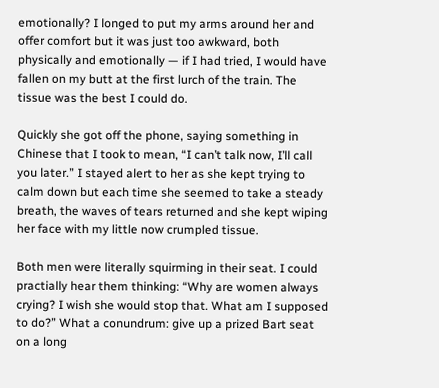emotionally? I longed to put my arms around her and offer comfort but it was just too awkward, both physically and emotionally — if I had tried, I would have fallen on my butt at the first lurch of the train. The tissue was the best I could do.

Quickly she got off the phone, saying something in Chinese that I took to mean, “I can’t talk now, I’ll call you later.” I stayed alert to her as she kept trying to calm down but each time she seemed to take a steady breath, the waves of tears returned and she kept wiping her face with my little now crumpled tissue.

Both men were literally squirming in their seat. I could practially hear them thinking: “Why are women always crying? I wish she would stop that. What am I supposed to do?” What a conundrum: give up a prized Bart seat on a long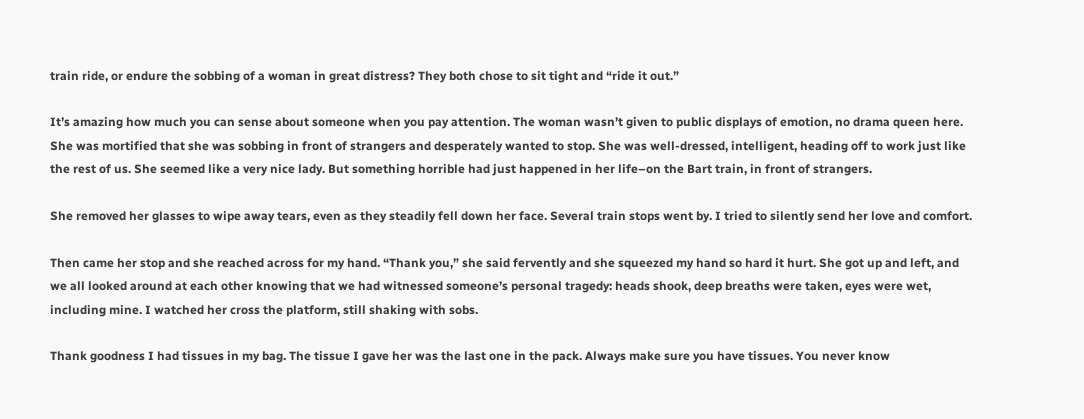train ride, or endure the sobbing of a woman in great distress? They both chose to sit tight and “ride it out.”

It’s amazing how much you can sense about someone when you pay attention. The woman wasn’t given to public displays of emotion, no drama queen here. She was mortified that she was sobbing in front of strangers and desperately wanted to stop. She was well-dressed, intelligent, heading off to work just like the rest of us. She seemed like a very nice lady. But something horrible had just happened in her life–on the Bart train, in front of strangers.

She removed her glasses to wipe away tears, even as they steadily fell down her face. Several train stops went by. I tried to silently send her love and comfort.

Then came her stop and she reached across for my hand. “Thank you,” she said fervently and she squeezed my hand so hard it hurt. She got up and left, and we all looked around at each other knowing that we had witnessed someone’s personal tragedy: heads shook, deep breaths were taken, eyes were wet, including mine. I watched her cross the platform, still shaking with sobs.

Thank goodness I had tissues in my bag. The tissue I gave her was the last one in the pack. Always make sure you have tissues. You never know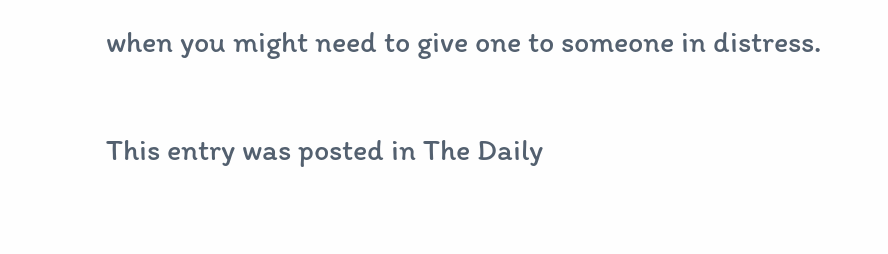when you might need to give one to someone in distress.

This entry was posted in The Daily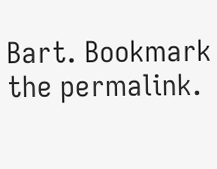Bart. Bookmark the permalink.